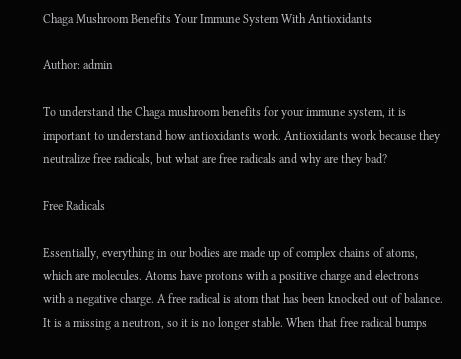Chaga Mushroom Benefits Your Immune System With Antioxidants

Author: admin

To understand the Chaga mushroom benefits for your immune system, it is important to understand how antioxidants work. Antioxidants work because they neutralize free radicals, but what are free radicals and why are they bad?

Free Radicals

Essentially, everything in our bodies are made up of complex chains of atoms, which are molecules. Atoms have protons with a positive charge and electrons with a negative charge. A free radical is atom that has been knocked out of balance. It is a missing a neutron, so it is no longer stable. When that free radical bumps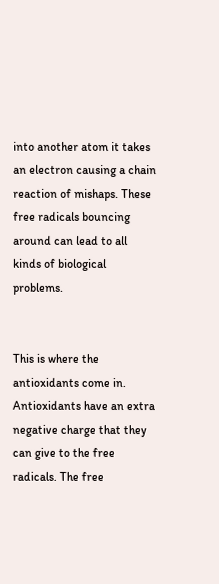into another atom it takes an electron causing a chain reaction of mishaps. These free radicals bouncing around can lead to all kinds of biological problems.


This is where the antioxidants come in. Antioxidants have an extra negative charge that they can give to the free radicals. The free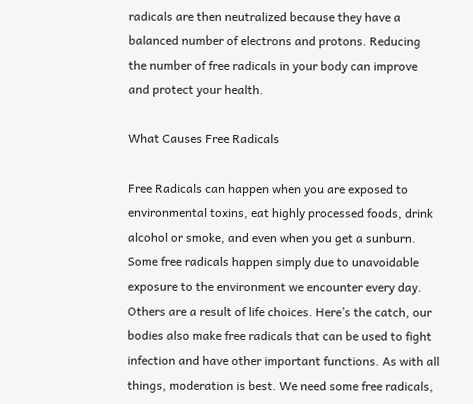radicals are then neutralized because they have a balanced number of electrons and protons. Reducing the number of free radicals in your body can improve and protect your health.

What Causes Free Radicals

Free Radicals can happen when you are exposed to environmental toxins, eat highly processed foods, drink alcohol or smoke, and even when you get a sunburn. Some free radicals happen simply due to unavoidable exposure to the environment we encounter every day. Others are a result of life choices. Here’s the catch, our bodies also make free radicals that can be used to fight infection and have other important functions. As with all things, moderation is best. We need some free radicals,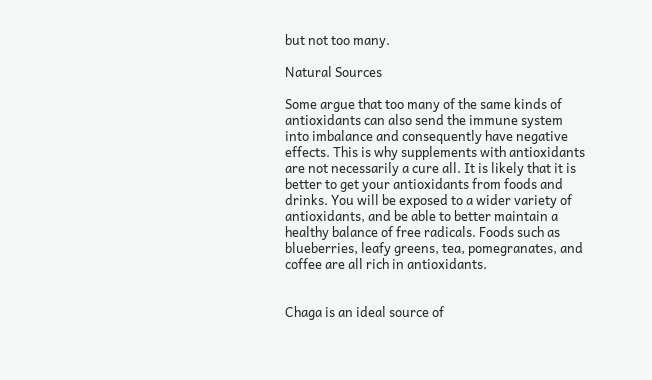but not too many.

Natural Sources

Some argue that too many of the same kinds of antioxidants can also send the immune system into imbalance and consequently have negative effects. This is why supplements with antioxidants are not necessarily a cure all. It is likely that it is better to get your antioxidants from foods and drinks. You will be exposed to a wider variety of antioxidants, and be able to better maintain a healthy balance of free radicals. Foods such as blueberries, leafy greens, tea, pomegranates, and coffee are all rich in antioxidants.


Chaga is an ideal source of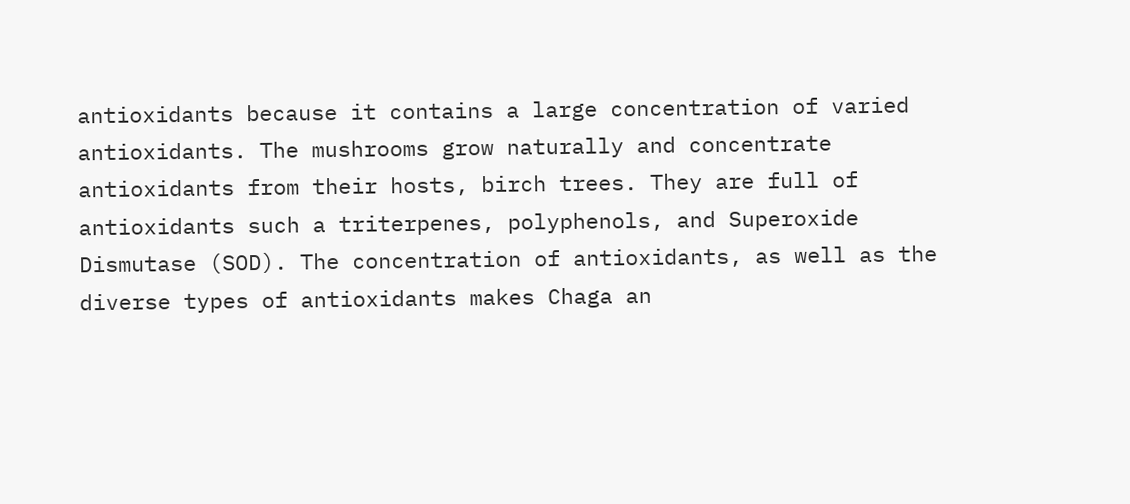antioxidants because it contains a large concentration of varied antioxidants. The mushrooms grow naturally and concentrate antioxidants from their hosts, birch trees. They are full of antioxidants such a triterpenes, polyphenols, and Superoxide Dismutase (SOD). The concentration of antioxidants, as well as the diverse types of antioxidants makes Chaga an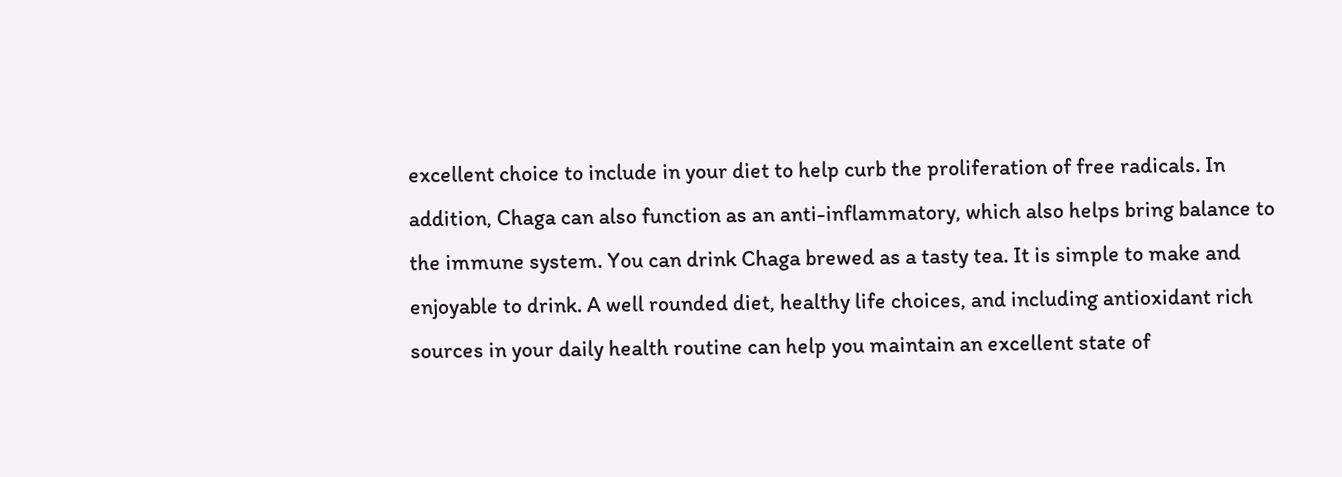excellent choice to include in your diet to help curb the proliferation of free radicals. In addition, Chaga can also function as an anti-inflammatory, which also helps bring balance to the immune system. You can drink Chaga brewed as a tasty tea. It is simple to make and enjoyable to drink. A well rounded diet, healthy life choices, and including antioxidant rich sources in your daily health routine can help you maintain an excellent state of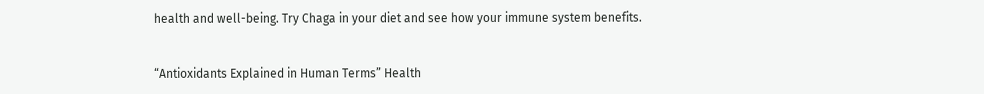health and well-being. Try Chaga in your diet and see how your immune system benefits.


“Antioxidants Explained in Human Terms” Health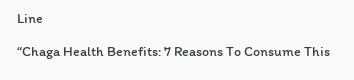Line

“Chaga Health Benefits: 7 Reasons To Consume This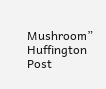Mushroom” Huffington Post